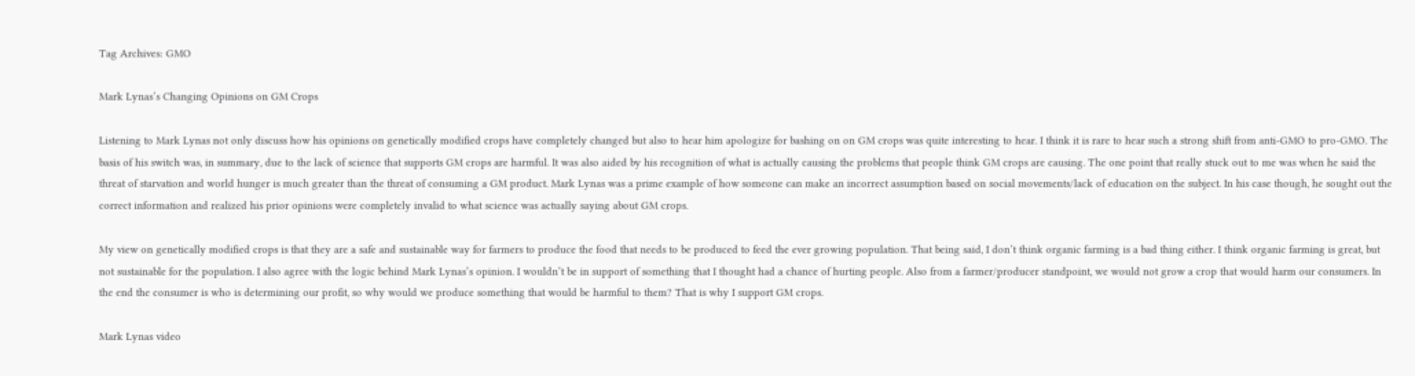Tag Archives: GMO

Mark Lynas’s Changing Opinions on GM Crops

Listening to Mark Lynas not only discuss how his opinions on genetically modified crops have completely changed but also to hear him apologize for bashing on on GM crops was quite interesting to hear. I think it is rare to hear such a strong shift from anti-GMO to pro-GMO. The basis of his switch was, in summary, due to the lack of science that supports GM crops are harmful. It was also aided by his recognition of what is actually causing the problems that people think GM crops are causing. The one point that really stuck out to me was when he said the threat of starvation and world hunger is much greater than the threat of consuming a GM product. Mark Lynas was a prime example of how someone can make an incorrect assumption based on social movements/lack of education on the subject. In his case though, he sought out the correct information and realized his prior opinions were completely invalid to what science was actually saying about GM crops.

My view on genetically modified crops is that they are a safe and sustainable way for farmers to produce the food that needs to be produced to feed the ever growing population. That being said, I don’t think organic farming is a bad thing either. I think organic farming is great, but not sustainable for the population. I also agree with the logic behind Mark Lynas’s opinion. I wouldn’t be in support of something that I thought had a chance of hurting people. Also from a farmer/producer standpoint, we would not grow a crop that would harm our consumers. In the end the consumer is who is determining our profit, so why would we produce something that would be harmful to them? That is why I support GM crops.

Mark Lynas video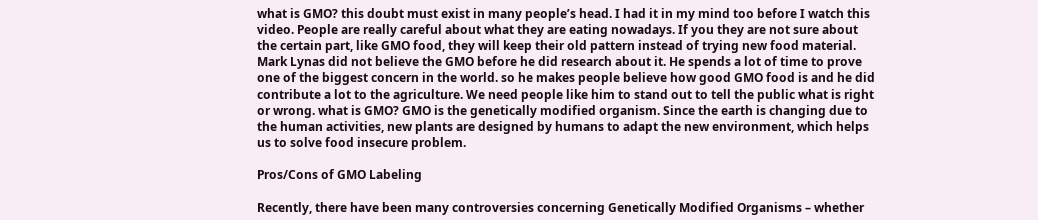what is GMO? this doubt must exist in many people’s head. I had it in my mind too before I watch this video. People are really careful about what they are eating nowadays. If you they are not sure about the certain part, like GMO food, they will keep their old pattern instead of trying new food material. Mark Lynas did not believe the GMO before he did research about it. He spends a lot of time to prove one of the biggest concern in the world. so he makes people believe how good GMO food is and he did contribute a lot to the agriculture. We need people like him to stand out to tell the public what is right or wrong. what is GMO? GMO is the genetically modified organism. Since the earth is changing due to the human activities, new plants are designed by humans to adapt the new environment, which helps us to solve food insecure problem.

Pros/Cons of GMO Labeling

Recently, there have been many controversies concerning Genetically Modified Organisms – whether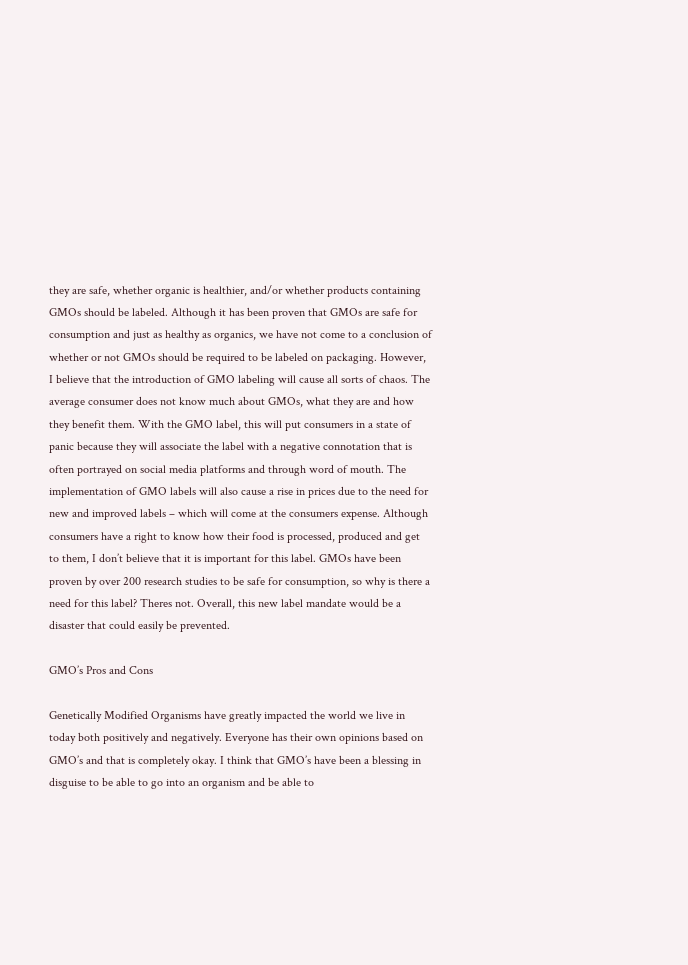they are safe, whether organic is healthier, and/or whether products containing GMOs should be labeled. Although it has been proven that GMOs are safe for consumption and just as healthy as organics, we have not come to a conclusion of whether or not GMOs should be required to be labeled on packaging. However, I believe that the introduction of GMO labeling will cause all sorts of chaos. The average consumer does not know much about GMOs, what they are and how they benefit them. With the GMO label, this will put consumers in a state of panic because they will associate the label with a negative connotation that is often portrayed on social media platforms and through word of mouth. The implementation of GMO labels will also cause a rise in prices due to the need for new and improved labels – which will come at the consumers expense. Although consumers have a right to know how their food is processed, produced and get to them, I don’t believe that it is important for this label. GMOs have been proven by over 200 research studies to be safe for consumption, so why is there a need for this label? Theres not. Overall, this new label mandate would be a disaster that could easily be prevented.

GMO’s Pros and Cons

Genetically Modified Organisms have greatly impacted the world we live in today both positively and negatively. Everyone has their own opinions based on GMO’s and that is completely okay. I think that GMO’s have been a blessing in disguise to be able to go into an organism and be able to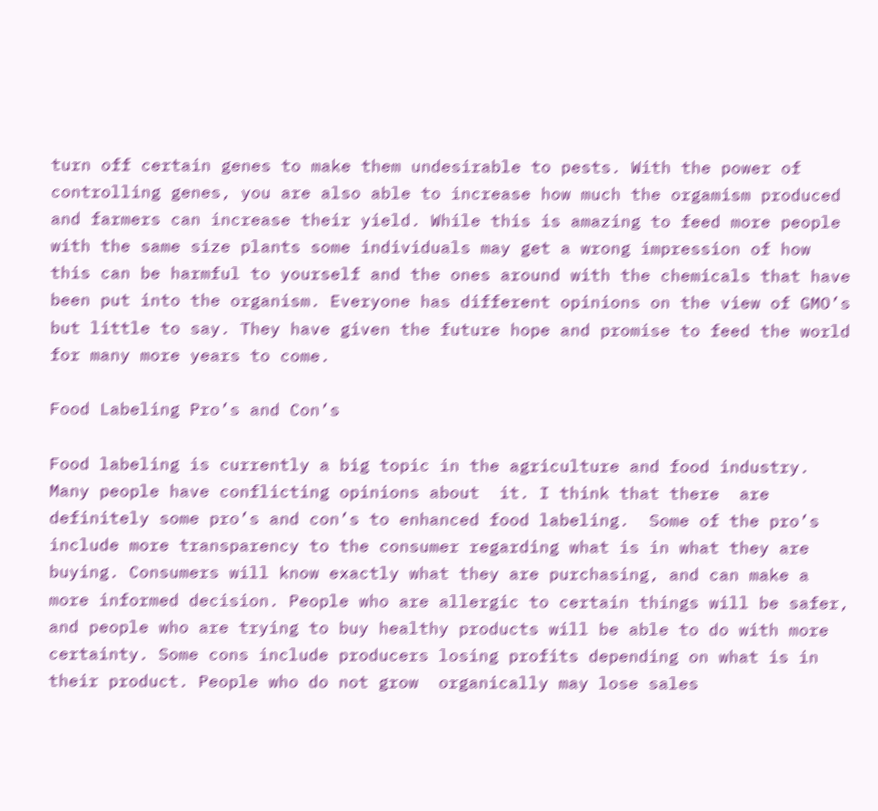turn off certain genes to make them undesirable to pests. With the power of controlling genes, you are also able to increase how much the orgamism produced and farmers can increase their yield. While this is amazing to feed more people with the same size plants some individuals may get a wrong impression of how this can be harmful to yourself and the ones around with the chemicals that have been put into the organism. Everyone has different opinions on the view of GMO’s but little to say. They have given the future hope and promise to feed the world for many more years to come.

Food Labeling Pro’s and Con’s

Food labeling is currently a big topic in the agriculture and food industry. Many people have conflicting opinions about  it. I think that there  are definitely some pro’s and con’s to enhanced food labeling.  Some of the pro’s include more transparency to the consumer regarding what is in what they are buying. Consumers will know exactly what they are purchasing, and can make a more informed decision. People who are allergic to certain things will be safer, and people who are trying to buy healthy products will be able to do with more certainty. Some cons include producers losing profits depending on what is in their product. People who do not grow  organically may lose sales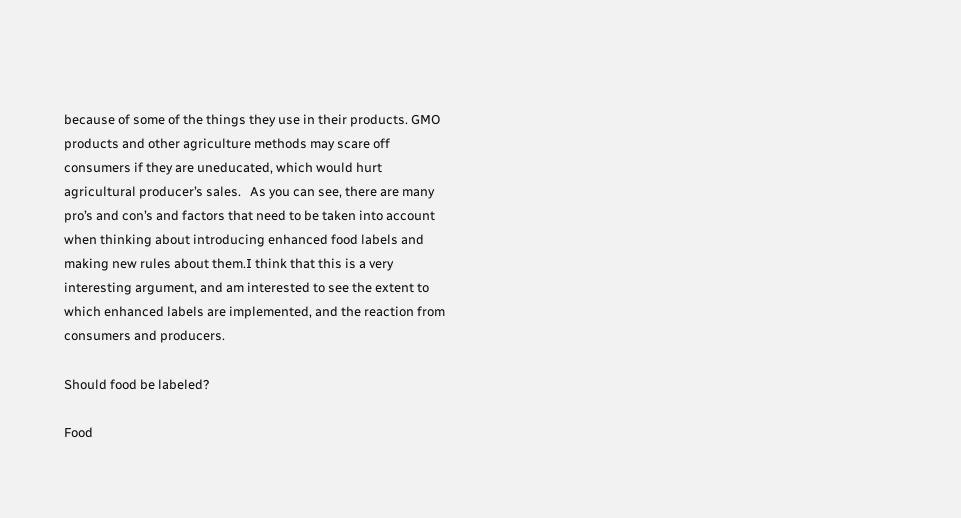because of some of the things they use in their products. GMO products and other agriculture methods may scare off consumers if they are uneducated, which would hurt agricultural producer’s sales.   As you can see, there are many pro’s and con’s and factors that need to be taken into account when thinking about introducing enhanced food labels and making new rules about them.I think that this is a very interesting argument, and am interested to see the extent to which enhanced labels are implemented, and the reaction from consumers and producers.

Should food be labeled?

Food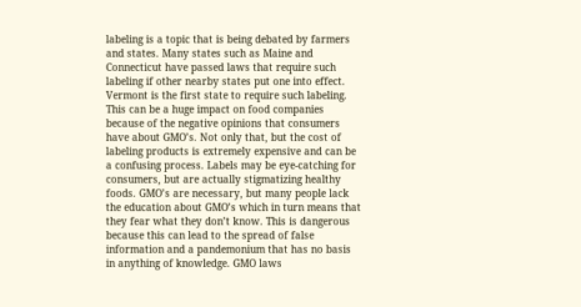labeling is a topic that is being debated by farmers and states. Many states such as Maine and Connecticut have passed laws that require such labeling if other nearby states put one into effect. Vermont is the first state to require such labeling. This can be a huge impact on food companies because of the negative opinions that consumers have about GMO’s. Not only that, but the cost of labeling products is extremely expensive and can be a confusing process. Labels may be eye-catching for consumers, but are actually stigmatizing healthy foods. GMO’s are necessary, but many people lack the education about GMO’s which in turn means that they fear what they don’t know. This is dangerous because this can lead to the spread of false information and a pandemonium that has no basis in anything of knowledge. GMO laws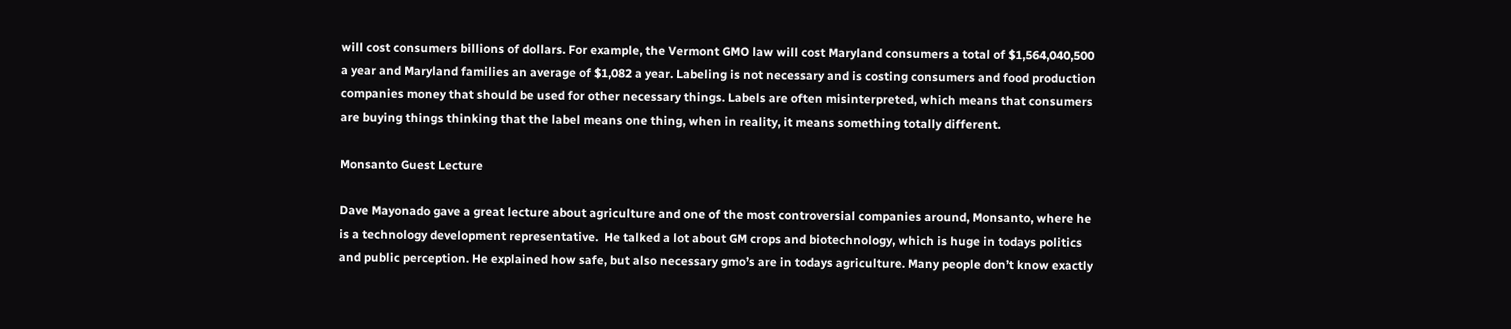will cost consumers billions of dollars. For example, the Vermont GMO law will cost Maryland consumers a total of $1,564,040,500 a year and Maryland families an average of $1,082 a year. Labeling is not necessary and is costing consumers and food production companies money that should be used for other necessary things. Labels are often misinterpreted, which means that consumers are buying things thinking that the label means one thing, when in reality, it means something totally different.

Monsanto Guest Lecture

Dave Mayonado gave a great lecture about agriculture and one of the most controversial companies around, Monsanto, where he is a technology development representative.  He talked a lot about GM crops and biotechnology, which is huge in todays politics and public perception. He explained how safe, but also necessary gmo’s are in todays agriculture. Many people don’t know exactly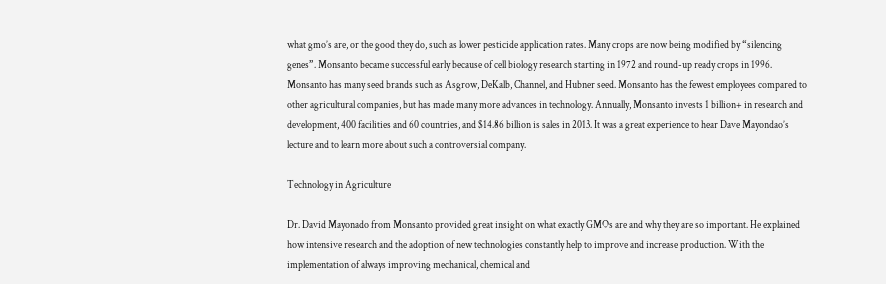what gmo’s are, or the good they do, such as lower pesticide application rates. Many crops are now being modified by “silencing genes”. Monsanto became successful early because of cell biology research starting in 1972 and round-up ready crops in 1996. Monsanto has many seed brands such as Asgrow, DeKalb, Channel, and Hubner seed. Monsanto has the fewest employees compared to other agricultural companies, but has made many more advances in technology. Annually, Monsanto invests 1 billion+ in research and development, 400 facilities and 60 countries, and $14.86 billion is sales in 2013. It was a great experience to hear Dave Mayondao’s lecture and to learn more about such a controversial company.

Technology in Agriculture

Dr. David Mayonado from Monsanto provided great insight on what exactly GMOs are and why they are so important. He explained how intensive research and the adoption of new technologies constantly help to improve and increase production. With the implementation of always improving mechanical, chemical and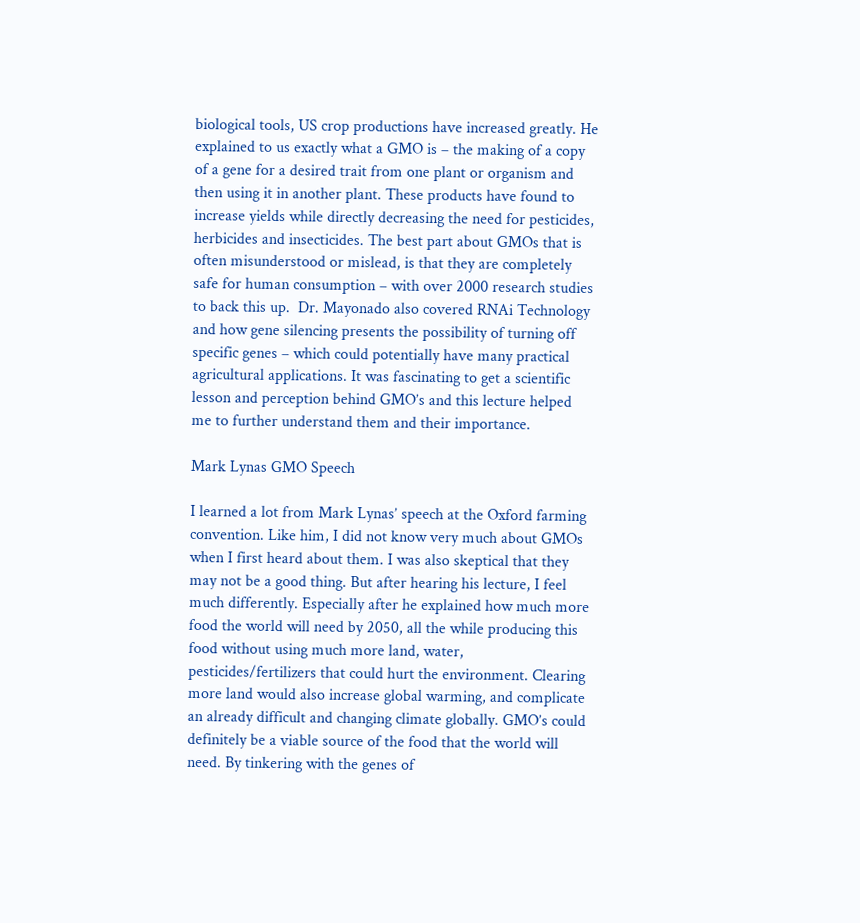biological tools, US crop productions have increased greatly. He explained to us exactly what a GMO is – the making of a copy of a gene for a desired trait from one plant or organism and then using it in another plant. These products have found to increase yields while directly decreasing the need for pesticides, herbicides and insecticides. The best part about GMOs that is often misunderstood or mislead, is that they are completely safe for human consumption – with over 2000 research studies to back this up.  Dr. Mayonado also covered RNAi Technology and how gene silencing presents the possibility of turning off specific genes – which could potentially have many practical agricultural applications. It was fascinating to get a scientific lesson and perception behind GMO’s and this lecture helped me to further understand them and their importance.

Mark Lynas GMO Speech

I learned a lot from Mark Lynas’ speech at the Oxford farming convention. Like him, I did not know very much about GMOs when I first heard about them. I was also skeptical that they may not be a good thing. But after hearing his lecture, I feel much differently. Especially after he explained how much more food the world will need by 2050, all the while producing this food without using much more land, water, pesticides/fertilizers that could hurt the environment. Clearing more land would also increase global warming, and complicate an already difficult and changing climate globally. GMO’s could definitely be a viable source of the food that the world will need. By tinkering with the genes of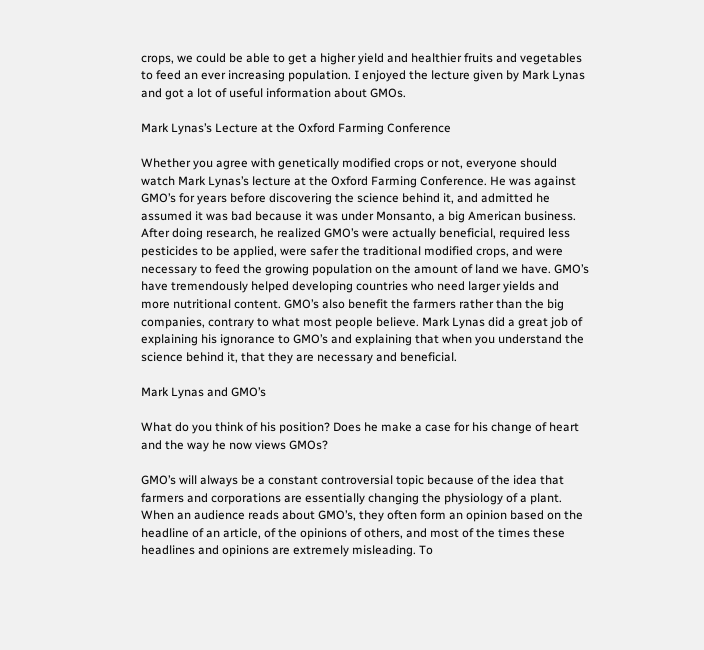crops, we could be able to get a higher yield and healthier fruits and vegetables to feed an ever increasing population. I enjoyed the lecture given by Mark Lynas and got a lot of useful information about GMOs.

Mark Lynas’s Lecture at the Oxford Farming Conference

Whether you agree with genetically modified crops or not, everyone should watch Mark Lynas’s lecture at the Oxford Farming Conference. He was against GMO’s for years before discovering the science behind it, and admitted he assumed it was bad because it was under Monsanto, a big American business. After doing research, he realized GMO’s were actually beneficial, required less pesticides to be applied, were safer the traditional modified crops, and were necessary to feed the growing population on the amount of land we have. GMO’s have tremendously helped developing countries who need larger yields and more nutritional content. GMO’s also benefit the farmers rather than the big companies, contrary to what most people believe. Mark Lynas did a great job of explaining his ignorance to GMO’s and explaining that when you understand the science behind it, that they are necessary and beneficial.

Mark Lynas and GMO’s

What do you think of his position? Does he make a case for his change of heart and the way he now views GMOs?

GMO’s will always be a constant controversial topic because of the idea that farmers and corporations are essentially changing the physiology of a plant. When an audience reads about GMO’s, they often form an opinion based on the headline of an article, of the opinions of others, and most of the times these headlines and opinions are extremely misleading. To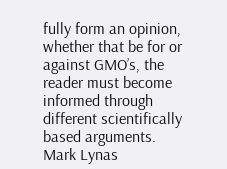fully form an opinion, whether that be for or against GMO’s, the reader must become informed through different scientifically based arguments. Mark Lynas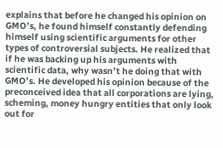explains that before he changed his opinion on GMO’s, he found himself constantly defending himself using scientific arguments for other types of controversial subjects. He realized that if he was backing up his arguments with scientific data, why wasn’t he doing that with GMO’s. He developed his opinion because of the preconceived idea that all corporations are lying, scheming, money hungry entities that only look out for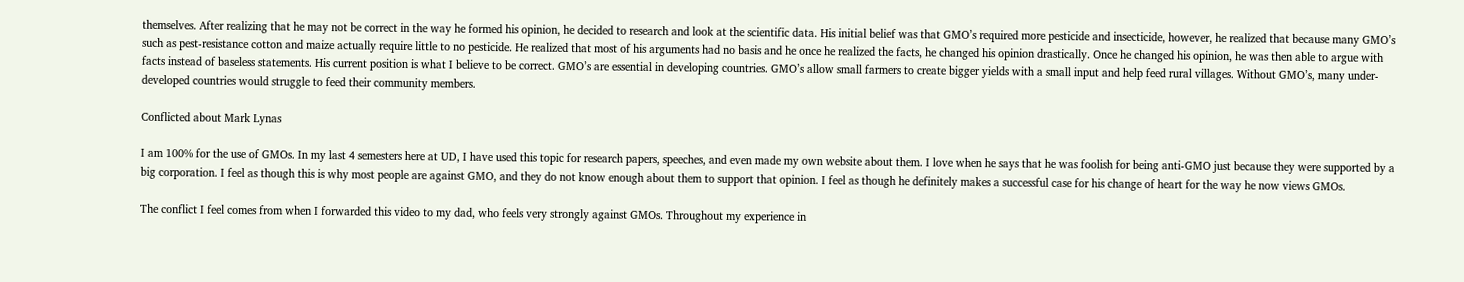themselves. After realizing that he may not be correct in the way he formed his opinion, he decided to research and look at the scientific data. His initial belief was that GMO’s required more pesticide and insecticide, however, he realized that because many GMO’s such as pest-resistance cotton and maize actually require little to no pesticide. He realized that most of his arguments had no basis and he once he realized the facts, he changed his opinion drastically. Once he changed his opinion, he was then able to argue with facts instead of baseless statements. His current position is what I believe to be correct. GMO’s are essential in developing countries. GMO’s allow small farmers to create bigger yields with a small input and help feed rural villages. Without GMO’s, many under-developed countries would struggle to feed their community members.

Conflicted about Mark Lynas

I am 100% for the use of GMOs. In my last 4 semesters here at UD, I have used this topic for research papers, speeches, and even made my own website about them. I love when he says that he was foolish for being anti-GMO just because they were supported by a big corporation. I feel as though this is why most people are against GMO, and they do not know enough about them to support that opinion. I feel as though he definitely makes a successful case for his change of heart for the way he now views GMOs.

The conflict I feel comes from when I forwarded this video to my dad, who feels very strongly against GMOs. Throughout my experience in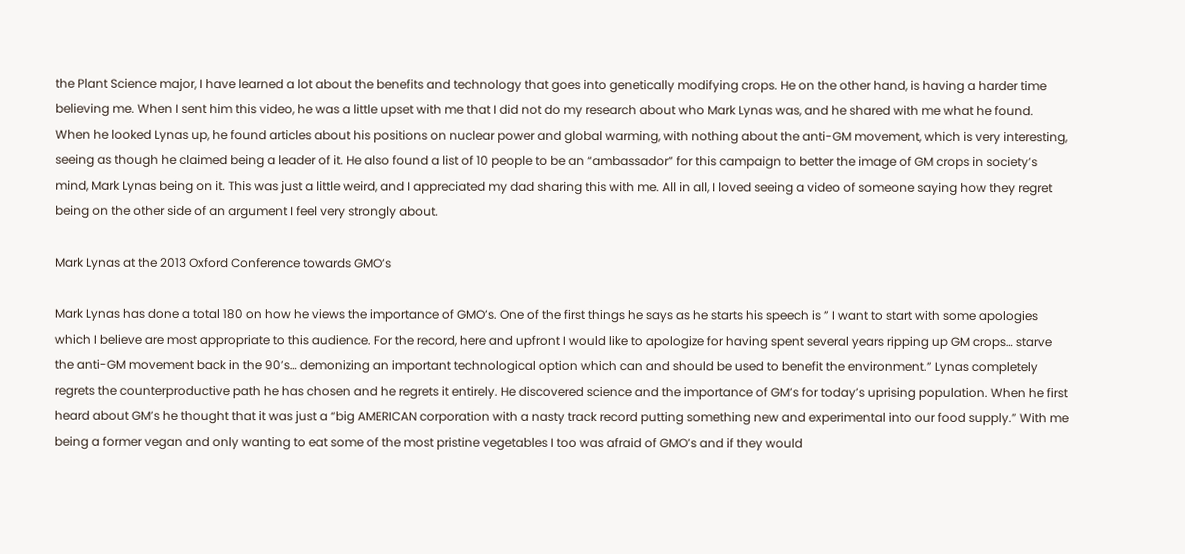the Plant Science major, I have learned a lot about the benefits and technology that goes into genetically modifying crops. He on the other hand, is having a harder time believing me. When I sent him this video, he was a little upset with me that I did not do my research about who Mark Lynas was, and he shared with me what he found. When he looked Lynas up, he found articles about his positions on nuclear power and global warming, with nothing about the anti-GM movement, which is very interesting, seeing as though he claimed being a leader of it. He also found a list of 10 people to be an “ambassador” for this campaign to better the image of GM crops in society’s mind, Mark Lynas being on it. This was just a little weird, and I appreciated my dad sharing this with me. All in all, I loved seeing a video of someone saying how they regret being on the other side of an argument I feel very strongly about.

Mark Lynas at the 2013 Oxford Conference towards GMO’s

Mark Lynas has done a total 180 on how he views the importance of GMO’s. One of the first things he says as he starts his speech is ” I want to start with some apologies which I believe are most appropriate to this audience. For the record, here and upfront I would like to apologize for having spent several years ripping up GM crops… starve the anti-GM movement back in the 90’s… demonizing an important technological option which can and should be used to benefit the environment.” Lynas completely regrets the counterproductive path he has chosen and he regrets it entirely. He discovered science and the importance of GM’s for today’s uprising population. When he first heard about GM’s he thought that it was just a “big AMERICAN corporation with a nasty track record putting something new and experimental into our food supply.” With me being a former vegan and only wanting to eat some of the most pristine vegetables I too was afraid of GMO’s and if they would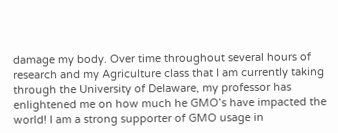damage my body. Over time throughout several hours of research and my Agriculture class that I am currently taking through the University of Delaware, my professor has enlightened me on how much he GMO’s have impacted the world! I am a strong supporter of GMO usage in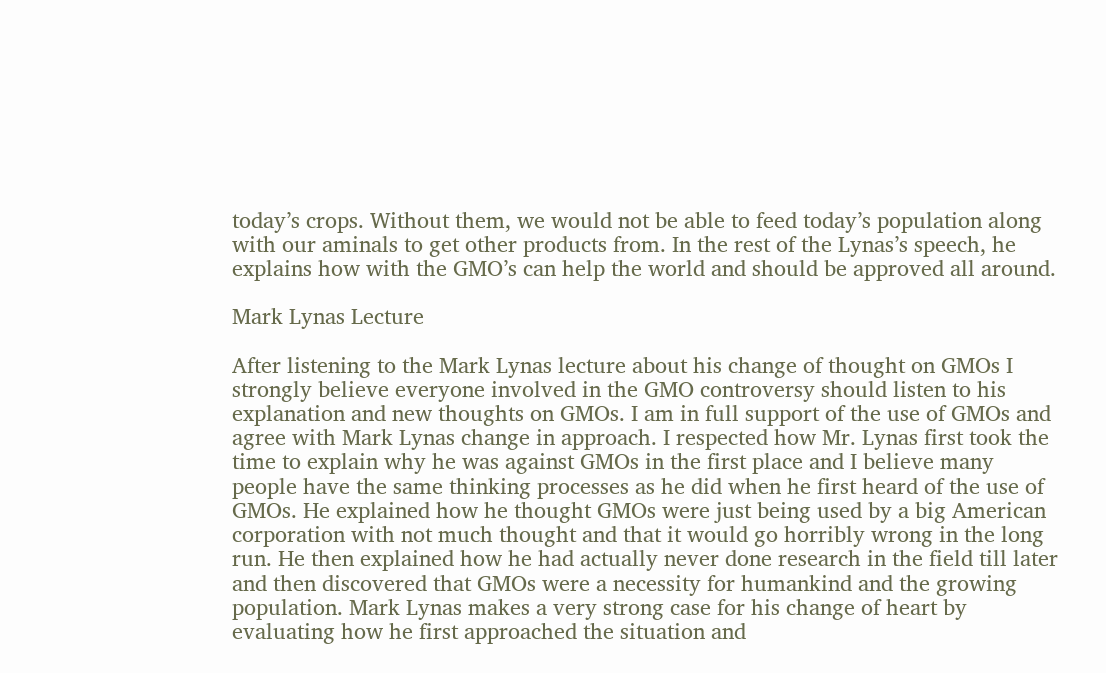today’s crops. Without them, we would not be able to feed today’s population along with our aminals to get other products from. In the rest of the Lynas’s speech, he explains how with the GMO’s can help the world and should be approved all around.

Mark Lynas Lecture

After listening to the Mark Lynas lecture about his change of thought on GMOs I strongly believe everyone involved in the GMO controversy should listen to his explanation and new thoughts on GMOs. I am in full support of the use of GMOs and agree with Mark Lynas change in approach. I respected how Mr. Lynas first took the time to explain why he was against GMOs in the first place and I believe many people have the same thinking processes as he did when he first heard of the use of GMOs. He explained how he thought GMOs were just being used by a big American corporation with not much thought and that it would go horribly wrong in the long run. He then explained how he had actually never done research in the field till later and then discovered that GMOs were a necessity for humankind and the growing population. Mark Lynas makes a very strong case for his change of heart by evaluating how he first approached the situation and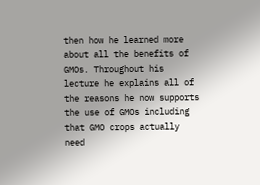then how he learned more about all the benefits of GMOs. Throughout his lecture he explains all of the reasons he now supports the use of GMOs including that GMO crops actually need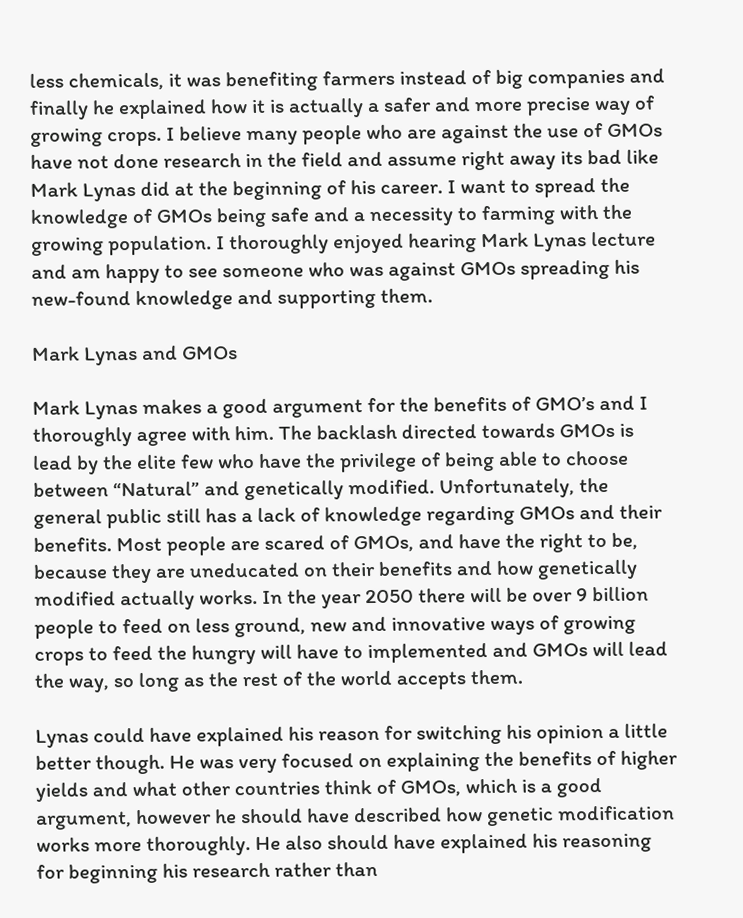less chemicals, it was benefiting farmers instead of big companies and finally he explained how it is actually a safer and more precise way of growing crops. I believe many people who are against the use of GMOs have not done research in the field and assume right away its bad like Mark Lynas did at the beginning of his career. I want to spread the knowledge of GMOs being safe and a necessity to farming with the growing population. I thoroughly enjoyed hearing Mark Lynas lecture and am happy to see someone who was against GMOs spreading his new-found knowledge and supporting them.

Mark Lynas and GMOs

Mark Lynas makes a good argument for the benefits of GMO’s and I thoroughly agree with him. The backlash directed towards GMOs is lead by the elite few who have the privilege of being able to choose between “Natural” and genetically modified. Unfortunately, the general public still has a lack of knowledge regarding GMOs and their benefits. Most people are scared of GMOs, and have the right to be, because they are uneducated on their benefits and how genetically modified actually works. In the year 2050 there will be over 9 billion people to feed on less ground, new and innovative ways of growing crops to feed the hungry will have to implemented and GMOs will lead the way, so long as the rest of the world accepts them.

Lynas could have explained his reason for switching his opinion a little better though. He was very focused on explaining the benefits of higher yields and what other countries think of GMOs, which is a good argument, however he should have described how genetic modification works more thoroughly. He also should have explained his reasoning for beginning his research rather than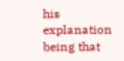his explanation being that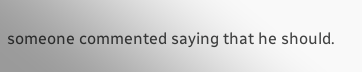someone commented saying that he should.